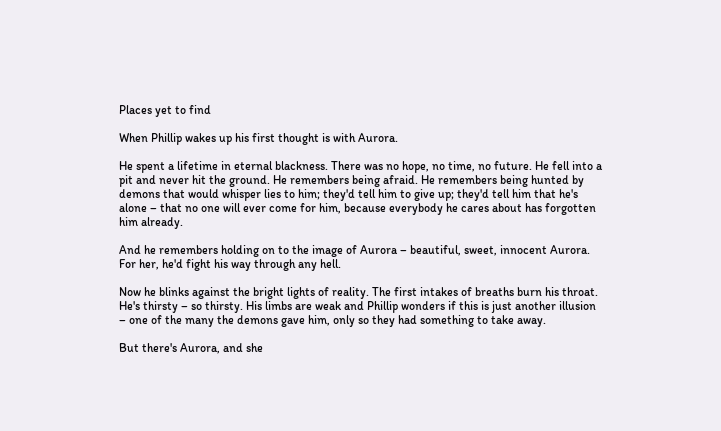Places yet to find

When Phillip wakes up his first thought is with Aurora.

He spent a lifetime in eternal blackness. There was no hope, no time, no future. He fell into a pit and never hit the ground. He remembers being afraid. He remembers being hunted by demons that would whisper lies to him; they'd tell him to give up; they'd tell him that he's alone – that no one will ever come for him, because everybody he cares about has forgotten him already.

And he remembers holding on to the image of Aurora – beautiful, sweet, innocent Aurora. For her, he'd fight his way through any hell.

Now he blinks against the bright lights of reality. The first intakes of breaths burn his throat. He's thirsty – so thirsty. His limbs are weak and Phillip wonders if this is just another illusion – one of the many the demons gave him, only so they had something to take away.

But there's Aurora, and she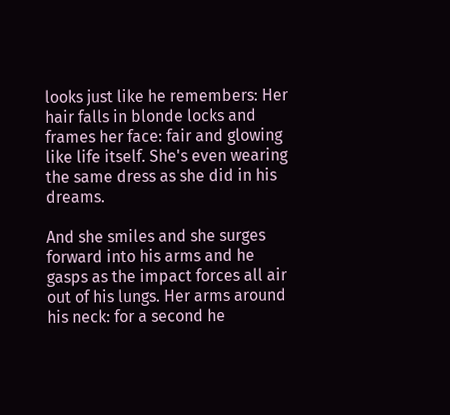looks just like he remembers: Her hair falls in blonde locks and frames her face: fair and glowing like life itself. She's even wearing the same dress as she did in his dreams.

And she smiles and she surges forward into his arms and he gasps as the impact forces all air out of his lungs. Her arms around his neck: for a second he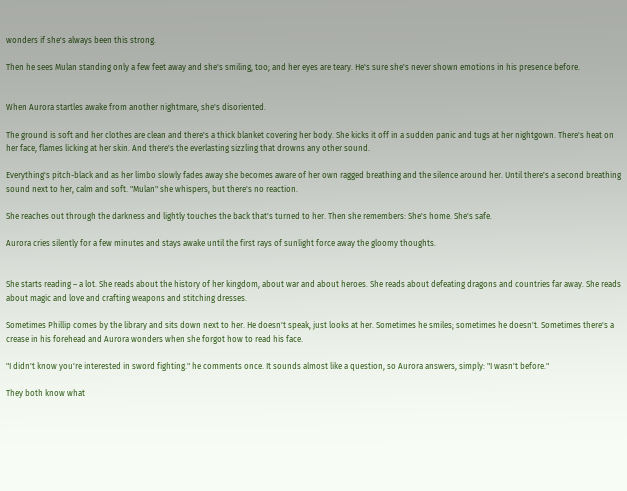wonders if she's always been this strong.

Then he sees Mulan standing only a few feet away and she's smiling, too; and her eyes are teary. He's sure she's never shown emotions in his presence before.


When Aurora startles awake from another nightmare, she's disoriented.

The ground is soft and her clothes are clean and there's a thick blanket covering her body. She kicks it off in a sudden panic and tugs at her nightgown. There's heat on her face, flames licking at her skin. And there's the everlasting sizzling that drowns any other sound.

Everything's pitch-black and as her limbo slowly fades away she becomes aware of her own ragged breathing and the silence around her. Until there's a second breathing sound next to her, calm and soft. "Mulan" she whispers, but there's no reaction.

She reaches out through the darkness and lightly touches the back that's turned to her. Then she remembers: She's home. She's safe.

Aurora cries silently for a few minutes and stays awake until the first rays of sunlight force away the gloomy thoughts.


She starts reading – a lot. She reads about the history of her kingdom, about war and about heroes. She reads about defeating dragons and countries far away. She reads about magic and love and crafting weapons and stitching dresses.

Sometimes Phillip comes by the library and sits down next to her. He doesn't speak, just looks at her. Sometimes he smiles; sometimes he doesn't. Sometimes there's a crease in his forehead and Aurora wonders when she forgot how to read his face.

"I didn't know you're interested in sword fighting." he comments once. It sounds almost like a question, so Aurora answers, simply: "I wasn't before."

They both know what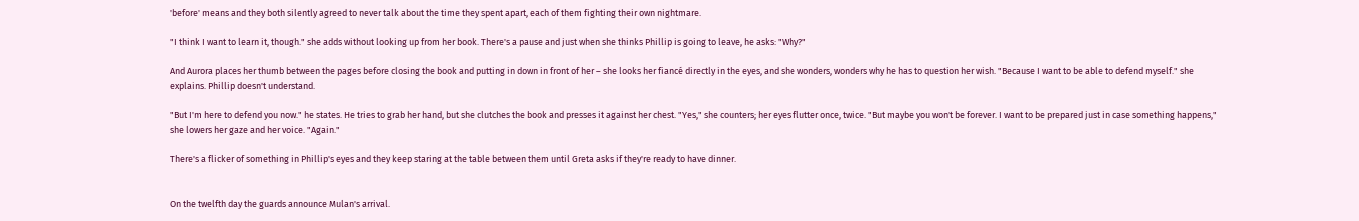'before' means and they both silently agreed to never talk about the time they spent apart, each of them fighting their own nightmare.

"I think I want to learn it, though." she adds without looking up from her book. There's a pause and just when she thinks Phillip is going to leave, he asks: "Why?"

And Aurora places her thumb between the pages before closing the book and putting in down in front of her – she looks her fiancé directly in the eyes, and she wonders, wonders why he has to question her wish. "Because I want to be able to defend myself." she explains. Phillip doesn't understand.

"But I'm here to defend you now." he states. He tries to grab her hand, but she clutches the book and presses it against her chest. "Yes," she counters; her eyes flutter once, twice. "But maybe you won't be forever. I want to be prepared just in case something happens," she lowers her gaze and her voice. "Again."

There's a flicker of something in Phillip's eyes and they keep staring at the table between them until Greta asks if they're ready to have dinner.


On the twelfth day the guards announce Mulan's arrival.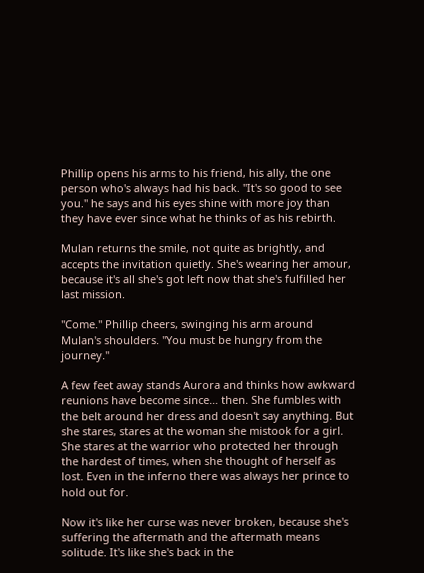Phillip opens his arms to his friend, his ally, the one person who's always had his back. "It's so good to see you." he says and his eyes shine with more joy than they have ever since what he thinks of as his rebirth.

Mulan returns the smile, not quite as brightly, and accepts the invitation quietly. She's wearing her amour, because it's all she's got left now that she's fulfilled her last mission.

"Come." Phillip cheers, swinging his arm around Mulan's shoulders. "You must be hungry from the journey."

A few feet away stands Aurora and thinks how awkward reunions have become since… then. She fumbles with the belt around her dress and doesn't say anything. But she stares, stares at the woman she mistook for a girl. She stares at the warrior who protected her through the hardest of times, when she thought of herself as lost. Even in the inferno there was always her prince to hold out for.

Now it's like her curse was never broken, because she's suffering the aftermath and the aftermath means solitude. It's like she's back in the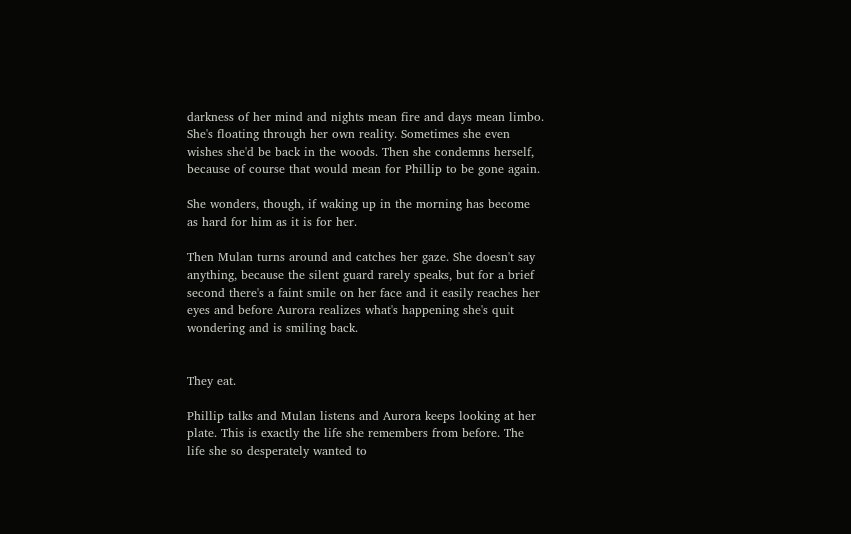darkness of her mind and nights mean fire and days mean limbo. She's floating through her own reality. Sometimes she even wishes she'd be back in the woods. Then she condemns herself, because of course that would mean for Phillip to be gone again.

She wonders, though, if waking up in the morning has become as hard for him as it is for her.

Then Mulan turns around and catches her gaze. She doesn't say anything, because the silent guard rarely speaks, but for a brief second there's a faint smile on her face and it easily reaches her eyes and before Aurora realizes what's happening she's quit wondering and is smiling back.


They eat.

Phillip talks and Mulan listens and Aurora keeps looking at her plate. This is exactly the life she remembers from before. The life she so desperately wanted to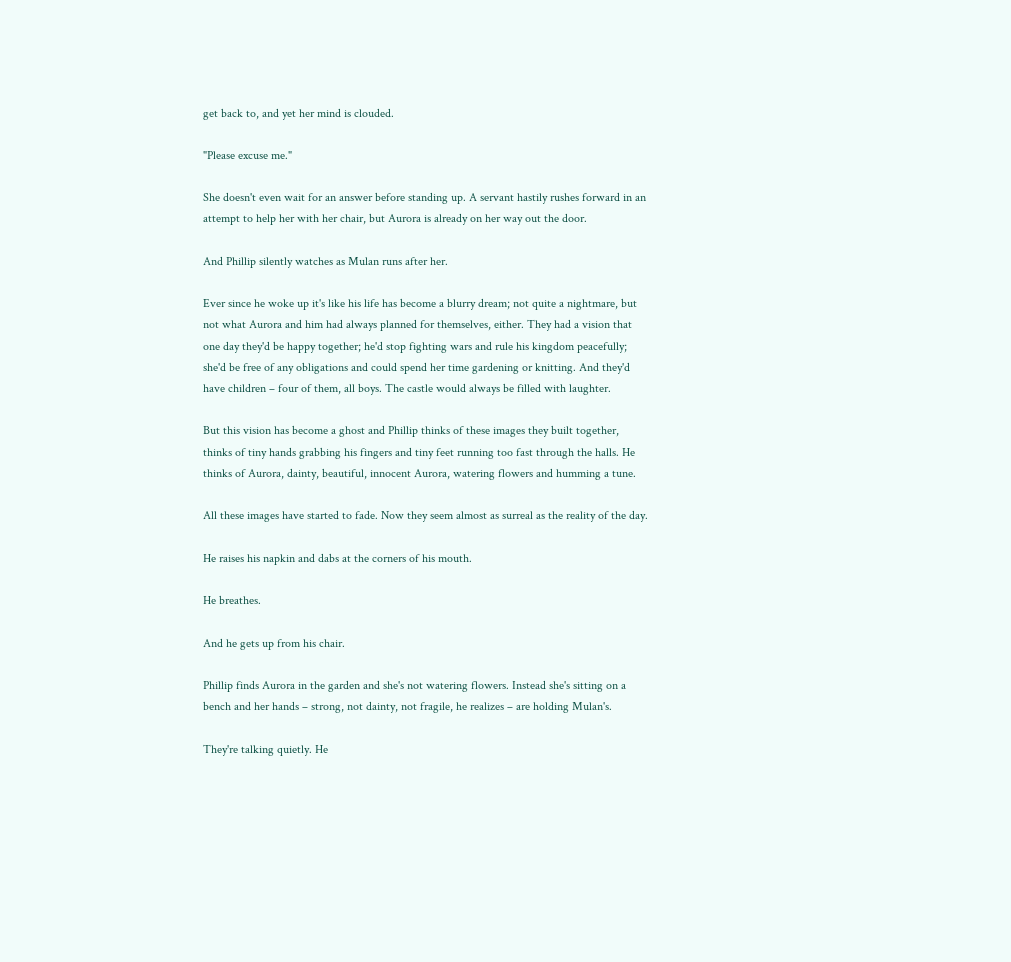get back to, and yet her mind is clouded.

"Please excuse me."

She doesn't even wait for an answer before standing up. A servant hastily rushes forward in an attempt to help her with her chair, but Aurora is already on her way out the door.

And Phillip silently watches as Mulan runs after her.

Ever since he woke up it's like his life has become a blurry dream; not quite a nightmare, but not what Aurora and him had always planned for themselves, either. They had a vision that one day they'd be happy together; he'd stop fighting wars and rule his kingdom peacefully; she'd be free of any obligations and could spend her time gardening or knitting. And they'd have children – four of them, all boys. The castle would always be filled with laughter.

But this vision has become a ghost and Phillip thinks of these images they built together, thinks of tiny hands grabbing his fingers and tiny feet running too fast through the halls. He thinks of Aurora, dainty, beautiful, innocent Aurora, watering flowers and humming a tune.

All these images have started to fade. Now they seem almost as surreal as the reality of the day.

He raises his napkin and dabs at the corners of his mouth.

He breathes.

And he gets up from his chair.

Phillip finds Aurora in the garden and she's not watering flowers. Instead she's sitting on a bench and her hands – strong, not dainty, not fragile, he realizes – are holding Mulan's.

They're talking quietly. He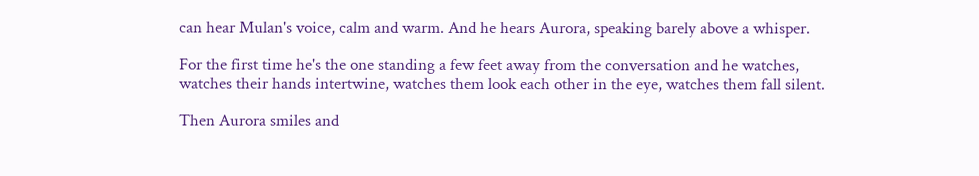can hear Mulan's voice, calm and warm. And he hears Aurora, speaking barely above a whisper.

For the first time he's the one standing a few feet away from the conversation and he watches, watches their hands intertwine, watches them look each other in the eye, watches them fall silent.

Then Aurora smiles and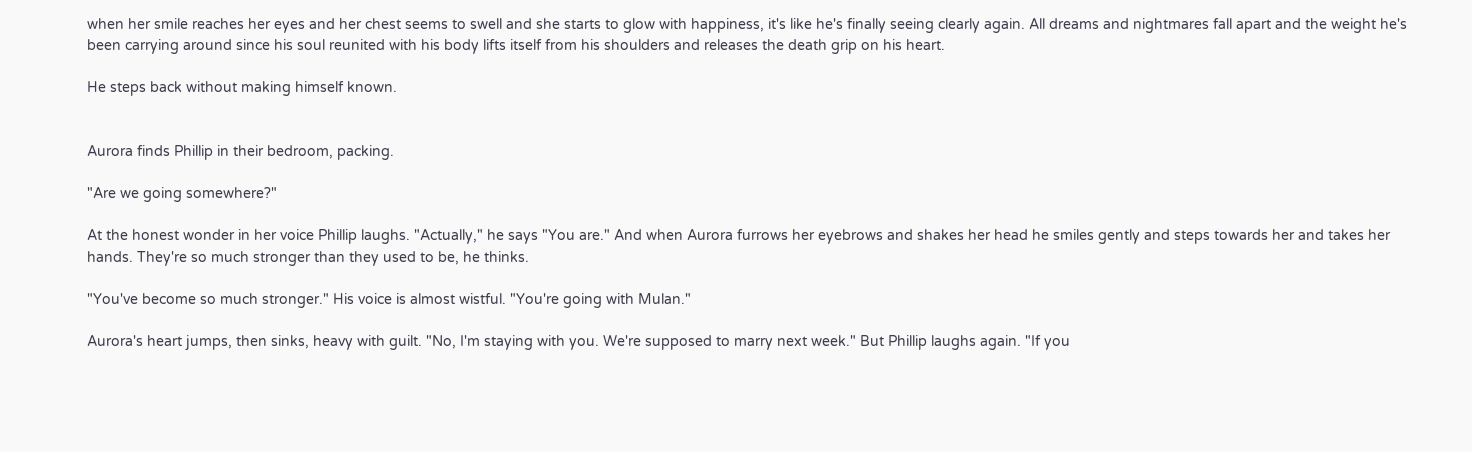when her smile reaches her eyes and her chest seems to swell and she starts to glow with happiness, it's like he's finally seeing clearly again. All dreams and nightmares fall apart and the weight he's been carrying around since his soul reunited with his body lifts itself from his shoulders and releases the death grip on his heart.

He steps back without making himself known.


Aurora finds Phillip in their bedroom, packing.

"Are we going somewhere?"

At the honest wonder in her voice Phillip laughs. "Actually," he says "You are." And when Aurora furrows her eyebrows and shakes her head he smiles gently and steps towards her and takes her hands. They're so much stronger than they used to be, he thinks.

"You've become so much stronger." His voice is almost wistful. "You're going with Mulan."

Aurora's heart jumps, then sinks, heavy with guilt. "No, I'm staying with you. We're supposed to marry next week." But Phillip laughs again. "If you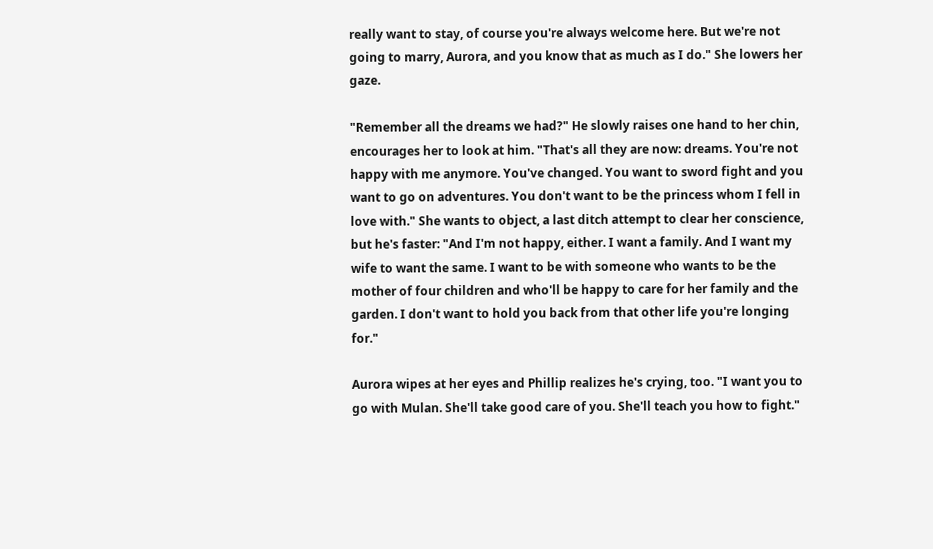really want to stay, of course you're always welcome here. But we're not going to marry, Aurora, and you know that as much as I do." She lowers her gaze.

"Remember all the dreams we had?" He slowly raises one hand to her chin, encourages her to look at him. "That's all they are now: dreams. You're not happy with me anymore. You've changed. You want to sword fight and you want to go on adventures. You don't want to be the princess whom I fell in love with." She wants to object, a last ditch attempt to clear her conscience, but he's faster: "And I'm not happy, either. I want a family. And I want my wife to want the same. I want to be with someone who wants to be the mother of four children and who'll be happy to care for her family and the garden. I don't want to hold you back from that other life you're longing for."

Aurora wipes at her eyes and Phillip realizes he's crying, too. "I want you to go with Mulan. She'll take good care of you. She'll teach you how to fight."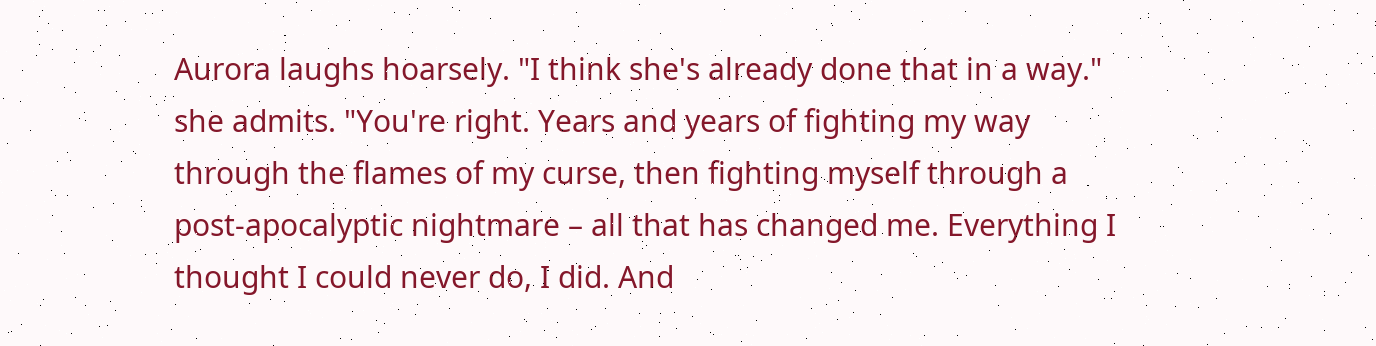Aurora laughs hoarsely. "I think she's already done that in a way." she admits. "You're right. Years and years of fighting my way through the flames of my curse, then fighting myself through a post-apocalyptic nightmare – all that has changed me. Everything I thought I could never do, I did. And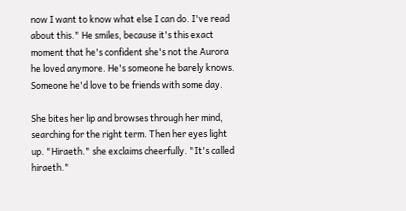now I want to know what else I can do. I've read about this." He smiles, because it's this exact moment that he's confident she's not the Aurora he loved anymore. He's someone he barely knows. Someone he'd love to be friends with some day.

She bites her lip and browses through her mind, searching for the right term. Then her eyes light up. "Hiraeth." she exclaims cheerfully. "It's called hiraeth."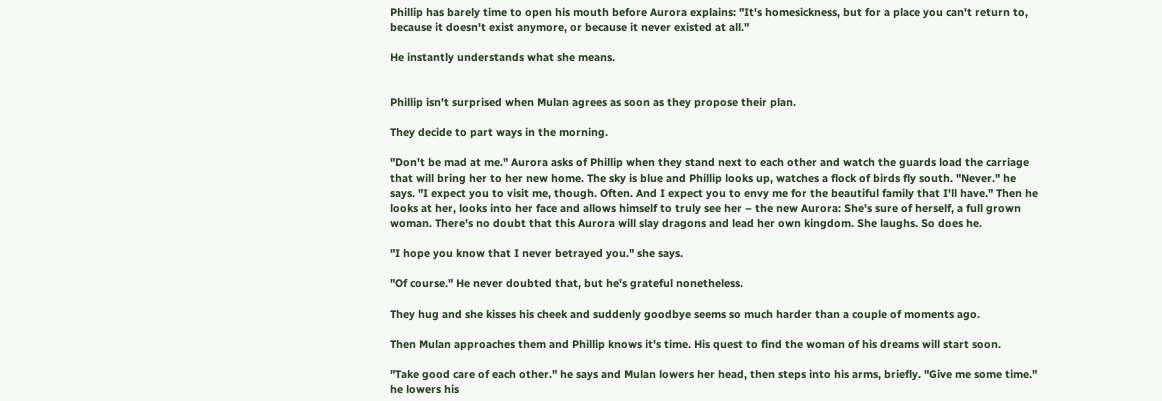Phillip has barely time to open his mouth before Aurora explains: "It's homesickness, but for a place you can't return to, because it doesn't exist anymore, or because it never existed at all."

He instantly understands what she means.


Phillip isn't surprised when Mulan agrees as soon as they propose their plan.

They decide to part ways in the morning.

"Don't be mad at me." Aurora asks of Phillip when they stand next to each other and watch the guards load the carriage that will bring her to her new home. The sky is blue and Phillip looks up, watches a flock of birds fly south. "Never." he says. "I expect you to visit me, though. Often. And I expect you to envy me for the beautiful family that I'll have." Then he looks at her, looks into her face and allows himself to truly see her – the new Aurora: She's sure of herself, a full grown woman. There's no doubt that this Aurora will slay dragons and lead her own kingdom. She laughs. So does he.

"I hope you know that I never betrayed you." she says.

"Of course." He never doubted that, but he's grateful nonetheless.

They hug and she kisses his cheek and suddenly goodbye seems so much harder than a couple of moments ago.

Then Mulan approaches them and Phillip knows it's time. His quest to find the woman of his dreams will start soon.

"Take good care of each other." he says and Mulan lowers her head, then steps into his arms, briefly. "Give me some time." he lowers his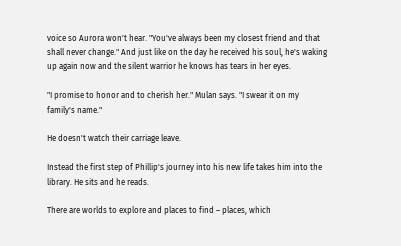voice so Aurora won't hear. "You've always been my closest friend and that shall never change." And just like on the day he received his soul, he's waking up again now and the silent warrior he knows has tears in her eyes.

"I promise to honor and to cherish her." Mulan says. "I swear it on my family's name."

He doesn't watch their carriage leave.

Instead the first step of Phillip's journey into his new life takes him into the library. He sits and he reads.

There are worlds to explore and places to find – places, which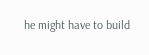he might have to build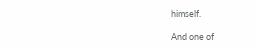himself.

And one of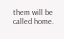them will be called home.